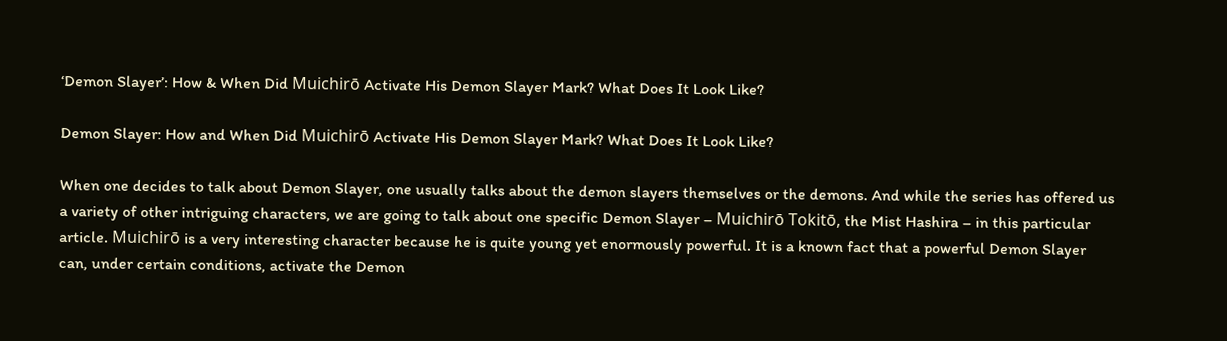‘Demon Slayer’: How & When Did Muichirō Activate His Demon Slayer Mark? What Does It Look Like?

Demon Slayer: How and When Did Muichirō Activate His Demon Slayer Mark? What Does It Look Like?

When one decides to talk about Demon Slayer, one usually talks about the demon slayers themselves or the demons. And while the series has offered us a variety of other intriguing characters, we are going to talk about one specific Demon Slayer – Muichirō Tokitō, the Mist Hashira – in this particular article. Muichirō is a very interesting character because he is quite young yet enormously powerful. It is a known fact that a powerful Demon Slayer can, under certain conditions, activate the Demon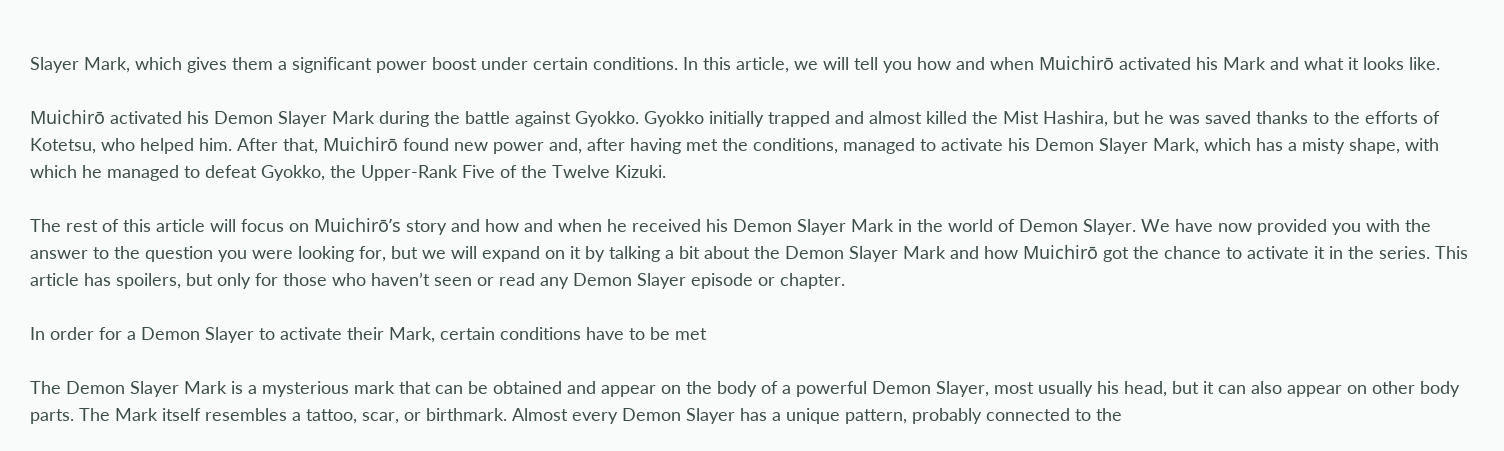Slayer Mark, which gives them a significant power boost under certain conditions. In this article, we will tell you how and when Muichirō activated his Mark and what it looks like.

Muichirō activated his Demon Slayer Mark during the battle against Gyokko. Gyokko initially trapped and almost killed the Mist Hashira, but he was saved thanks to the efforts of Kotetsu, who helped him. After that, Muichirō found new power and, after having met the conditions, managed to activate his Demon Slayer Mark, which has a misty shape, with which he managed to defeat Gyokko, the Upper-Rank Five of the Twelve Kizuki.

The rest of this article will focus on Muichirō’s story and how and when he received his Demon Slayer Mark in the world of Demon Slayer. We have now provided you with the answer to the question you were looking for, but we will expand on it by talking a bit about the Demon Slayer Mark and how Muichirō got the chance to activate it in the series. This article has spoilers, but only for those who haven’t seen or read any Demon Slayer episode or chapter.

In order for a Demon Slayer to activate their Mark, certain conditions have to be met

The Demon Slayer Mark is a mysterious mark that can be obtained and appear on the body of a powerful Demon Slayer, most usually his head, but it can also appear on other body parts. The Mark itself resembles a tattoo, scar, or birthmark. Almost every Demon Slayer has a unique pattern, probably connected to the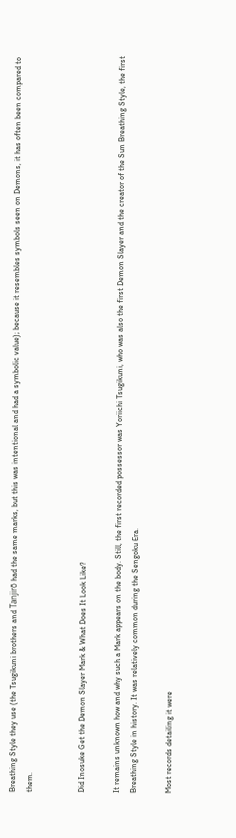Breathing Style they use (the Tsugikuni brothers and Tanjirō had the same marks, but this was intentional and had a symbolic value); because it resembles symbols seen on Demons, it has often been compared to them.


Did Inosuke Get the Demon Slayer Mark & What Does It Look Like?

It remains unknown how and why such a Mark appears on the body. Still, the first recorded possessor was Yoriichi Tsugikuni, who was also the first Demon Slayer and the creator of the Sun Breathing Style, the first Breathing Style in history. It was relatively common during the Sengoku Era.

Most records detailing it were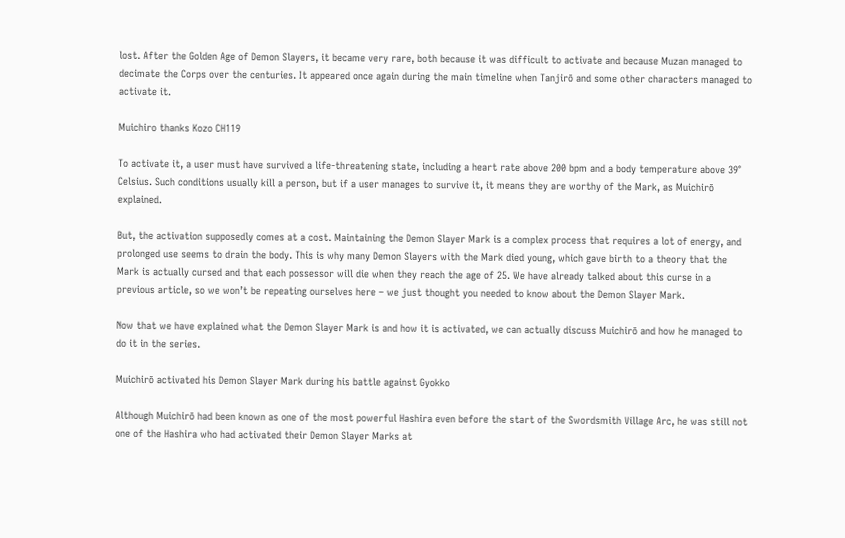lost. After the Golden Age of Demon Slayers, it became very rare, both because it was difficult to activate and because Muzan managed to decimate the Corps over the centuries. It appeared once again during the main timeline when Tanjirō and some other characters managed to activate it.

Muichiro thanks Kozo CH119

To activate it, a user must have survived a life-threatening state, including a heart rate above 200 bpm and a body temperature above 39° Celsius. Such conditions usually kill a person, but if a user manages to survive it, it means they are worthy of the Mark, as Muichirō explained.

But, the activation supposedly comes at a cost. Maintaining the Demon Slayer Mark is a complex process that requires a lot of energy, and prolonged use seems to drain the body. This is why many Demon Slayers with the Mark died young, which gave birth to a theory that the Mark is actually cursed and that each possessor will die when they reach the age of 25. We have already talked about this curse in a previous article, so we won’t be repeating ourselves here – we just thought you needed to know about the Demon Slayer Mark.

Now that we have explained what the Demon Slayer Mark is and how it is activated, we can actually discuss Muichirō and how he managed to do it in the series.

Muichirō activated his Demon Slayer Mark during his battle against Gyokko

Although Muichirō had been known as one of the most powerful Hashira even before the start of the Swordsmith Village Arc, he was still not one of the Hashira who had activated their Demon Slayer Marks at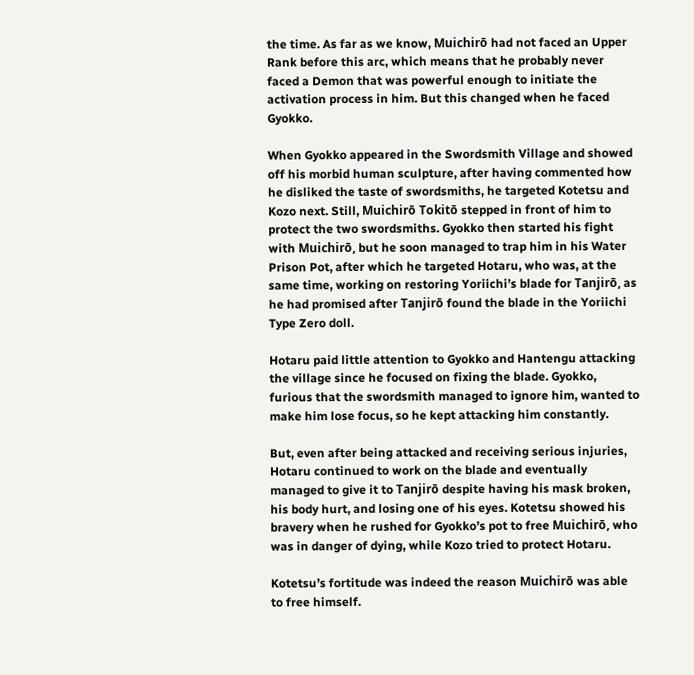the time. As far as we know, Muichirō had not faced an Upper Rank before this arc, which means that he probably never faced a Demon that was powerful enough to initiate the activation process in him. But this changed when he faced Gyokko.

When Gyokko appeared in the Swordsmith Village and showed off his morbid human sculpture, after having commented how he disliked the taste of swordsmiths, he targeted Kotetsu and Kozo next. Still, Muichirō Tokitō stepped in front of him to protect the two swordsmiths. Gyokko then started his fight with Muichirō, but he soon managed to trap him in his Water Prison Pot, after which he targeted Hotaru, who was, at the same time, working on restoring Yoriichi’s blade for Tanjirō, as he had promised after Tanjirō found the blade in the Yoriichi Type Zero doll.

Hotaru paid little attention to Gyokko and Hantengu attacking the village since he focused on fixing the blade. Gyokko, furious that the swordsmith managed to ignore him, wanted to make him lose focus, so he kept attacking him constantly.

But, even after being attacked and receiving serious injuries, Hotaru continued to work on the blade and eventually managed to give it to Tanjirō despite having his mask broken, his body hurt, and losing one of his eyes. Kotetsu showed his bravery when he rushed for Gyokko’s pot to free Muichirō, who was in danger of dying, while Kozo tried to protect Hotaru.

Kotetsu’s fortitude was indeed the reason Muichirō was able to free himself.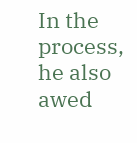In the process, he also awed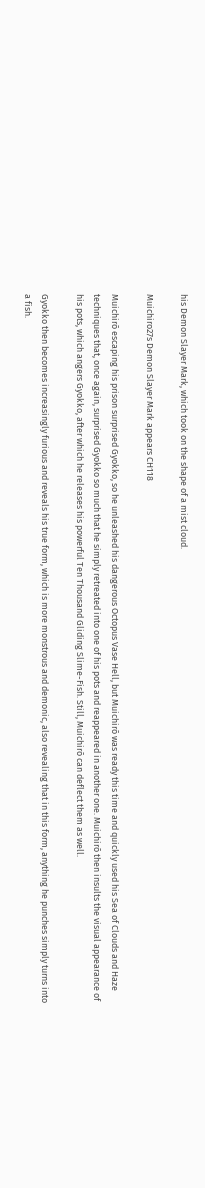his Demon Slayer Mark, which took on the shape of a mist cloud.

Muichiro27s Demon Slayer Mark appears CH118

Muichirō escaping his prison surprised Gyokko, so he unleashed his dangerous Octopus Vase Hell, but Muichirō was ready this time and quickly used his Sea of Clouds and Haze techniques that, once again, surprised Gyokko so much that he simply retreated into one of his pots and reappeared in another one. Muichirō then insults the visual appearance of his pots, which angers Gyokko, after which he releases his powerful Ten Thousand Gliding Slime-Fish. Still, Muichirō can deflect them as well.

Gyokko then becomes increasingly furious and reveals his true form, which is more monstrous and demonic, also revealing that in this form, anything he punches simply turns into a fish.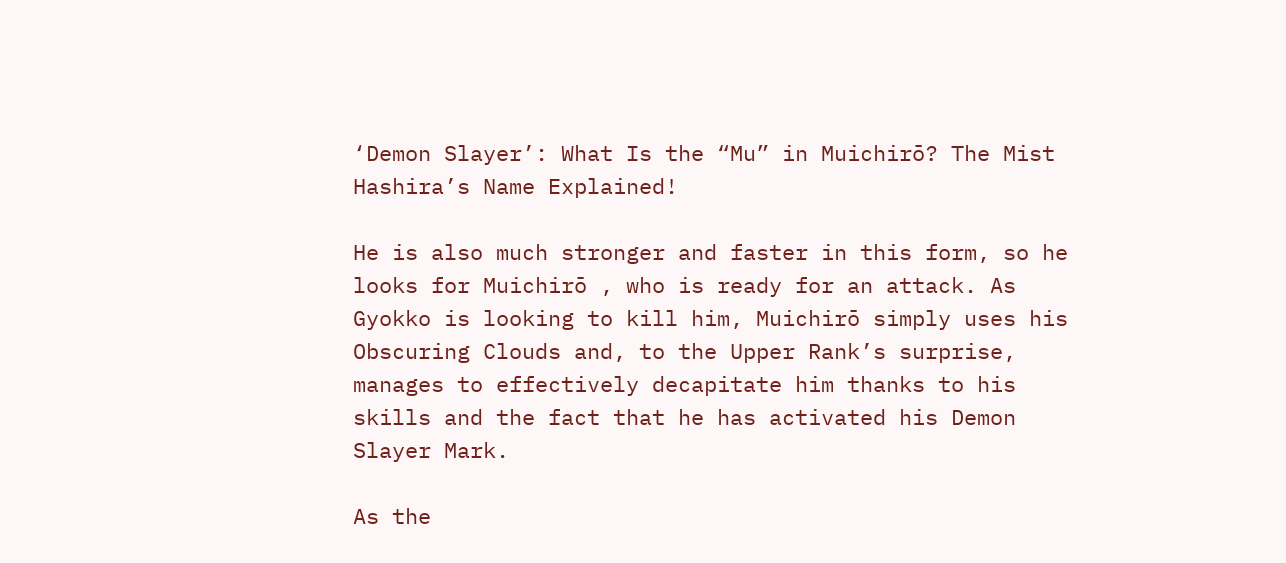‘Demon Slayer’: What Is the “Mu” in Muichirō? The Mist Hashira’s Name Explained!

He is also much stronger and faster in this form, so he looks for Muichirō , who is ready for an attack. As Gyokko is looking to kill him, Muichirō simply uses his Obscuring Clouds and, to the Upper Rank’s surprise, manages to effectively decapitate him thanks to his skills and the fact that he has activated his Demon Slayer Mark.

As the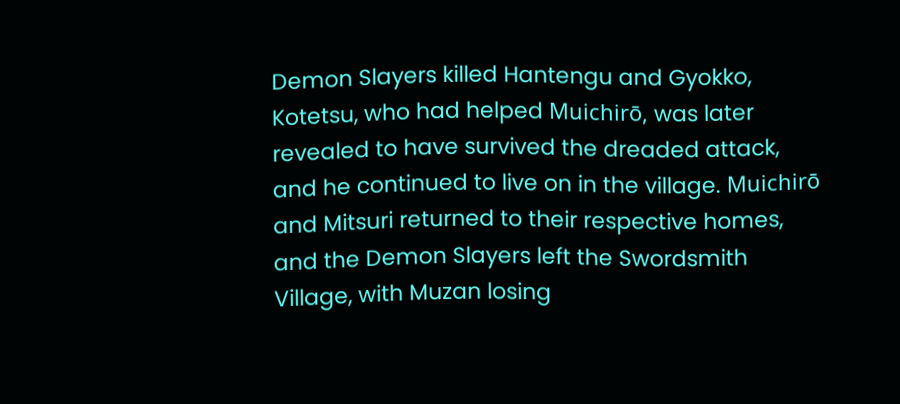Demon Slayers killed Hantengu and Gyokko, Kotetsu, who had helped Muichirō, was later revealed to have survived the dreaded attack, and he continued to live on in the village. Muichirō and Mitsuri returned to their respective homes, and the Demon Slayers left the Swordsmith Village, with Muzan losing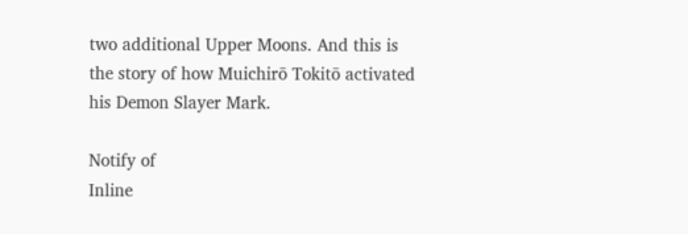two additional Upper Moons. And this is the story of how Muichirō Tokitō activated his Demon Slayer Mark.

Notify of
Inline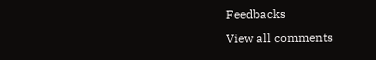Feedbacks
View all comments